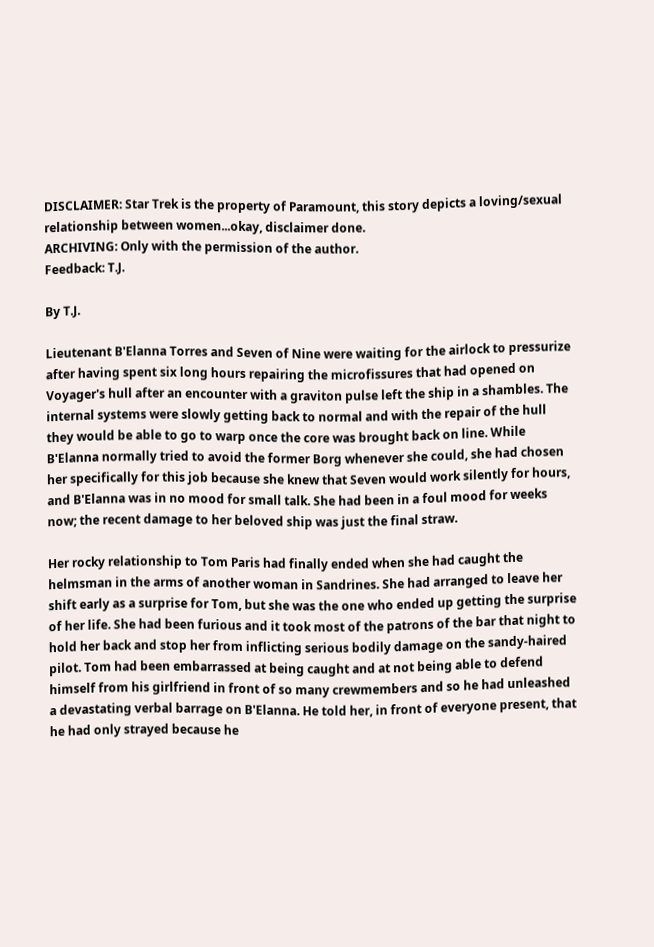DISCLAIMER: Star Trek is the property of Paramount, this story depicts a loving/sexual relationship between women...okay, disclaimer done.
ARCHIVING: Only with the permission of the author.
Feedback: T.J.

By T.J.

Lieutenant B'Elanna Torres and Seven of Nine were waiting for the airlock to pressurize after having spent six long hours repairing the microfissures that had opened on Voyager's hull after an encounter with a graviton pulse left the ship in a shambles. The internal systems were slowly getting back to normal and with the repair of the hull they would be able to go to warp once the core was brought back on line. While B'Elanna normally tried to avoid the former Borg whenever she could, she had chosen her specifically for this job because she knew that Seven would work silently for hours, and B'Elanna was in no mood for small talk. She had been in a foul mood for weeks now; the recent damage to her beloved ship was just the final straw.

Her rocky relationship to Tom Paris had finally ended when she had caught the helmsman in the arms of another woman in Sandrines. She had arranged to leave her shift early as a surprise for Tom, but she was the one who ended up getting the surprise of her life. She had been furious and it took most of the patrons of the bar that night to hold her back and stop her from inflicting serious bodily damage on the sandy-haired pilot. Tom had been embarrassed at being caught and at not being able to defend himself from his girlfriend in front of so many crewmembers and so he had unleashed a devastating verbal barrage on B'Elanna. He told her, in front of everyone present, that he had only strayed because he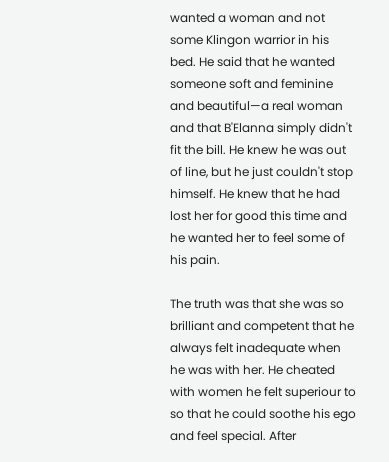wanted a woman and not some Klingon warrior in his bed. He said that he wanted someone soft and feminine and beautiful—a real woman and that B'Elanna simply didn't fit the bill. He knew he was out of line, but he just couldn't stop himself. He knew that he had lost her for good this time and he wanted her to feel some of his pain.

The truth was that she was so brilliant and competent that he always felt inadequate when he was with her. He cheated with women he felt superiour to so that he could soothe his ego and feel special. After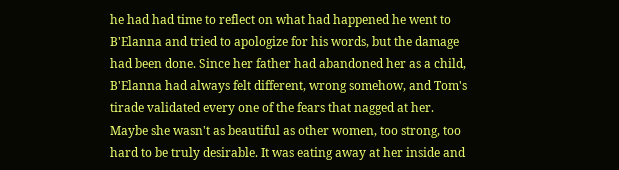he had had time to reflect on what had happened he went to B'Elanna and tried to apologize for his words, but the damage had been done. Since her father had abandoned her as a child, B'Elanna had always felt different, wrong somehow, and Tom's tirade validated every one of the fears that nagged at her. Maybe she wasn't as beautiful as other women, too strong, too hard to be truly desirable. It was eating away at her inside and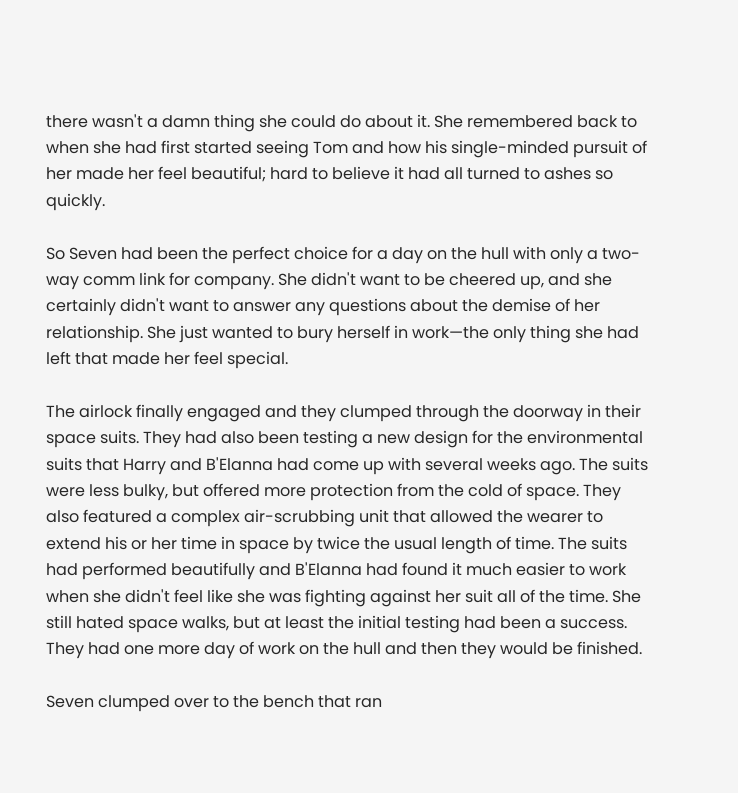there wasn't a damn thing she could do about it. She remembered back to when she had first started seeing Tom and how his single-minded pursuit of her made her feel beautiful; hard to believe it had all turned to ashes so quickly.

So Seven had been the perfect choice for a day on the hull with only a two-way comm link for company. She didn't want to be cheered up, and she certainly didn't want to answer any questions about the demise of her relationship. She just wanted to bury herself in work—the only thing she had left that made her feel special.

The airlock finally engaged and they clumped through the doorway in their space suits. They had also been testing a new design for the environmental suits that Harry and B'Elanna had come up with several weeks ago. The suits were less bulky, but offered more protection from the cold of space. They also featured a complex air-scrubbing unit that allowed the wearer to extend his or her time in space by twice the usual length of time. The suits had performed beautifully and B'Elanna had found it much easier to work when she didn't feel like she was fighting against her suit all of the time. She still hated space walks, but at least the initial testing had been a success. They had one more day of work on the hull and then they would be finished.

Seven clumped over to the bench that ran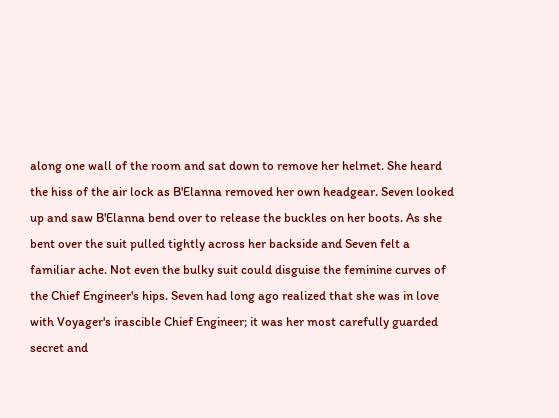along one wall of the room and sat down to remove her helmet. She heard the hiss of the air lock as B'Elanna removed her own headgear. Seven looked up and saw B'Elanna bend over to release the buckles on her boots. As she bent over the suit pulled tightly across her backside and Seven felt a familiar ache. Not even the bulky suit could disguise the feminine curves of the Chief Engineer's hips. Seven had long ago realized that she was in love with Voyager's irascible Chief Engineer; it was her most carefully guarded secret and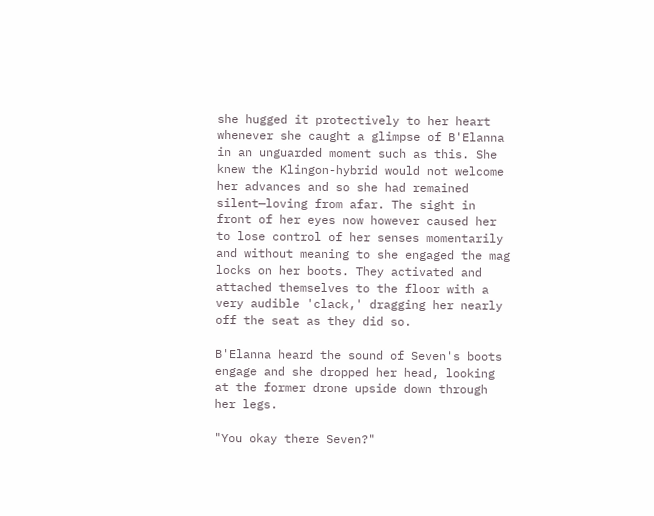she hugged it protectively to her heart whenever she caught a glimpse of B'Elanna in an unguarded moment such as this. She knew the Klingon-hybrid would not welcome her advances and so she had remained silent—loving from afar. The sight in front of her eyes now however caused her to lose control of her senses momentarily and without meaning to she engaged the mag locks on her boots. They activated and attached themselves to the floor with a very audible 'clack,' dragging her nearly off the seat as they did so.

B'Elanna heard the sound of Seven's boots engage and she dropped her head, looking at the former drone upside down through her legs.

"You okay there Seven?"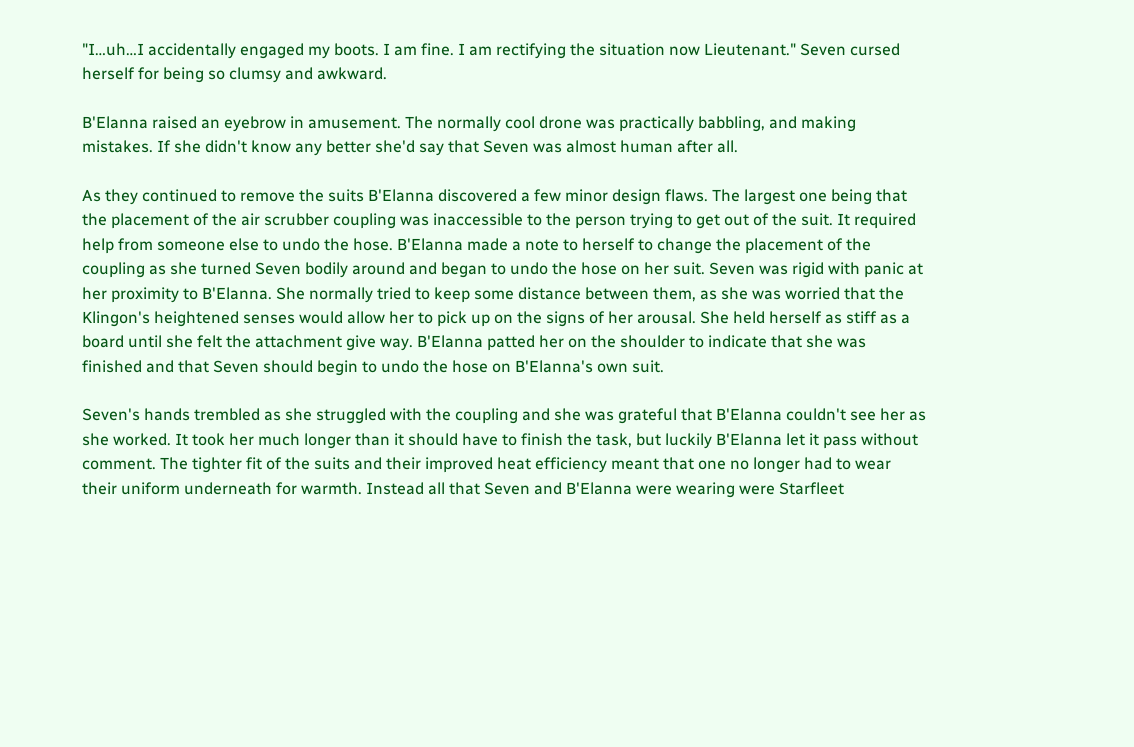"I…uh…I accidentally engaged my boots. I am fine. I am rectifying the situation now Lieutenant." Seven cursed herself for being so clumsy and awkward.

B'Elanna raised an eyebrow in amusement. The normally cool drone was practically babbling, and making mistakes. If she didn't know any better she'd say that Seven was almost human after all.

As they continued to remove the suits B'Elanna discovered a few minor design flaws. The largest one being that the placement of the air scrubber coupling was inaccessible to the person trying to get out of the suit. It required help from someone else to undo the hose. B'Elanna made a note to herself to change the placement of the coupling as she turned Seven bodily around and began to undo the hose on her suit. Seven was rigid with panic at her proximity to B'Elanna. She normally tried to keep some distance between them, as she was worried that the Klingon's heightened senses would allow her to pick up on the signs of her arousal. She held herself as stiff as a board until she felt the attachment give way. B'Elanna patted her on the shoulder to indicate that she was finished and that Seven should begin to undo the hose on B'Elanna's own suit.

Seven's hands trembled as she struggled with the coupling and she was grateful that B'Elanna couldn't see her as she worked. It took her much longer than it should have to finish the task, but luckily B'Elanna let it pass without comment. The tighter fit of the suits and their improved heat efficiency meant that one no longer had to wear their uniform underneath for warmth. Instead all that Seven and B'Elanna were wearing were Starfleet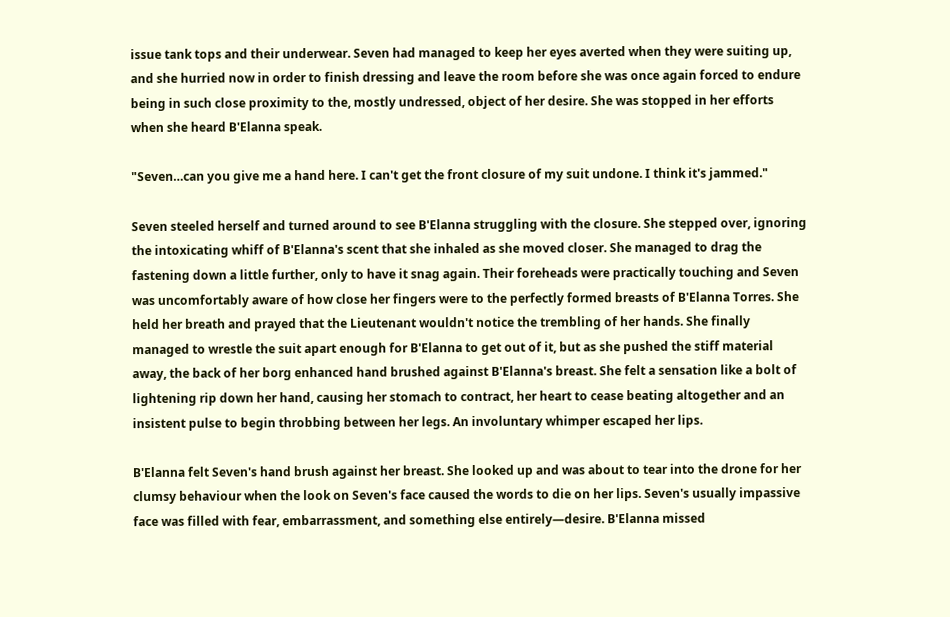issue tank tops and their underwear. Seven had managed to keep her eyes averted when they were suiting up, and she hurried now in order to finish dressing and leave the room before she was once again forced to endure being in such close proximity to the, mostly undressed, object of her desire. She was stopped in her efforts when she heard B'Elanna speak.

"Seven…can you give me a hand here. I can't get the front closure of my suit undone. I think it's jammed."

Seven steeled herself and turned around to see B'Elanna struggling with the closure. She stepped over, ignoring the intoxicating whiff of B'Elanna's scent that she inhaled as she moved closer. She managed to drag the fastening down a little further, only to have it snag again. Their foreheads were practically touching and Seven was uncomfortably aware of how close her fingers were to the perfectly formed breasts of B'Elanna Torres. She held her breath and prayed that the Lieutenant wouldn't notice the trembling of her hands. She finally managed to wrestle the suit apart enough for B'Elanna to get out of it, but as she pushed the stiff material away, the back of her borg enhanced hand brushed against B'Elanna's breast. She felt a sensation like a bolt of lightening rip down her hand, causing her stomach to contract, her heart to cease beating altogether and an insistent pulse to begin throbbing between her legs. An involuntary whimper escaped her lips.

B'Elanna felt Seven's hand brush against her breast. She looked up and was about to tear into the drone for her clumsy behaviour when the look on Seven's face caused the words to die on her lips. Seven's usually impassive face was filled with fear, embarrassment, and something else entirely—desire. B'Elanna missed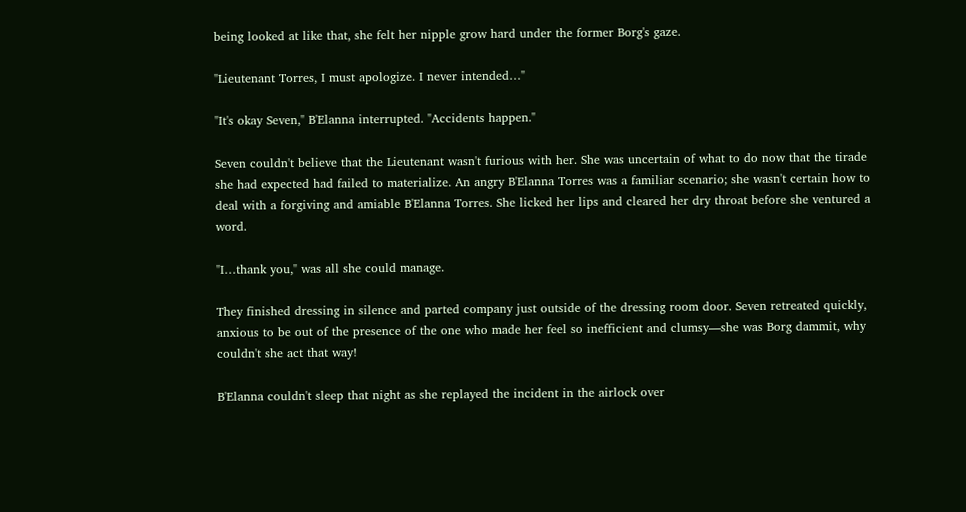being looked at like that, she felt her nipple grow hard under the former Borg's gaze.

"Lieutenant Torres, I must apologize. I never intended…"

"It's okay Seven," B'Elanna interrupted. "Accidents happen."

Seven couldn't believe that the Lieutenant wasn't furious with her. She was uncertain of what to do now that the tirade she had expected had failed to materialize. An angry B'Elanna Torres was a familiar scenario; she wasn't certain how to deal with a forgiving and amiable B'Elanna Torres. She licked her lips and cleared her dry throat before she ventured a word.

"I…thank you," was all she could manage.

They finished dressing in silence and parted company just outside of the dressing room door. Seven retreated quickly, anxious to be out of the presence of the one who made her feel so inefficient and clumsy—she was Borg dammit, why couldn't she act that way!

B'Elanna couldn't sleep that night as she replayed the incident in the airlock over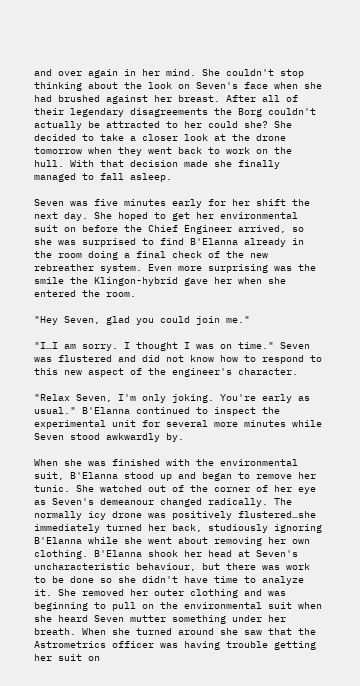and over again in her mind. She couldn't stop thinking about the look on Seven's face when she had brushed against her breast. After all of their legendary disagreements the Borg couldn't actually be attracted to her could she? She decided to take a closer look at the drone tomorrow when they went back to work on the hull. With that decision made she finally managed to fall asleep.

Seven was five minutes early for her shift the next day. She hoped to get her environmental suit on before the Chief Engineer arrived, so she was surprised to find B'Elanna already in the room doing a final check of the new rebreather system. Even more surprising was the smile the Klingon-hybrid gave her when she entered the room.

"Hey Seven, glad you could join me."

"I…I am sorry. I thought I was on time." Seven was flustered and did not know how to respond to this new aspect of the engineer's character.

"Relax Seven, I'm only joking. You're early as usual." B'Elanna continued to inspect the experimental unit for several more minutes while Seven stood awkwardly by.

When she was finished with the environmental suit, B'Elanna stood up and began to remove her tunic. She watched out of the corner of her eye as Seven's demeanour changed radically. The normally icy drone was positively flustered…she immediately turned her back, studiously ignoring B'Elanna while she went about removing her own clothing. B'Elanna shook her head at Seven's uncharacteristic behaviour, but there was work to be done so she didn't have time to analyze it. She removed her outer clothing and was beginning to pull on the environmental suit when she heard Seven mutter something under her breath. When she turned around she saw that the Astrometrics officer was having trouble getting her suit on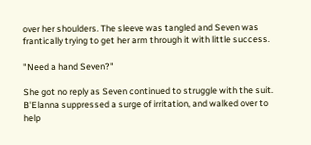over her shoulders. The sleeve was tangled and Seven was frantically trying to get her arm through it with little success.

"Need a hand Seven?"

She got no reply as Seven continued to struggle with the suit. B'Elanna suppressed a surge of irritation, and walked over to help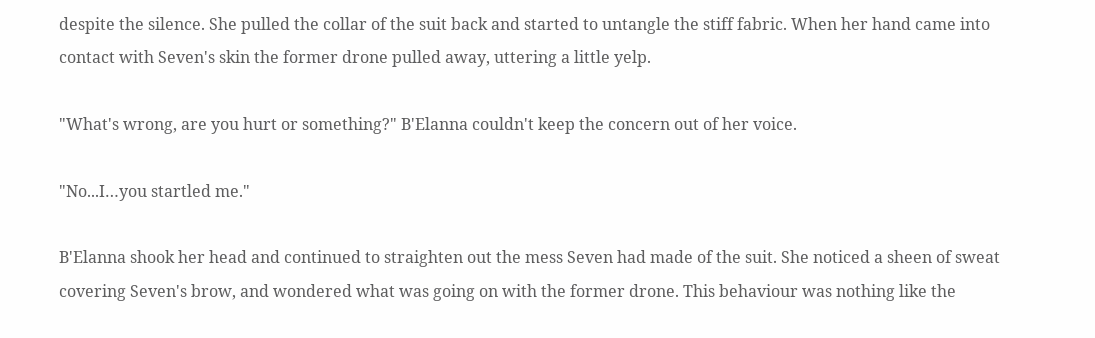despite the silence. She pulled the collar of the suit back and started to untangle the stiff fabric. When her hand came into contact with Seven's skin the former drone pulled away, uttering a little yelp.

"What's wrong, are you hurt or something?" B'Elanna couldn't keep the concern out of her voice.

"No...I…you startled me."

B'Elanna shook her head and continued to straighten out the mess Seven had made of the suit. She noticed a sheen of sweat covering Seven's brow, and wondered what was going on with the former drone. This behaviour was nothing like the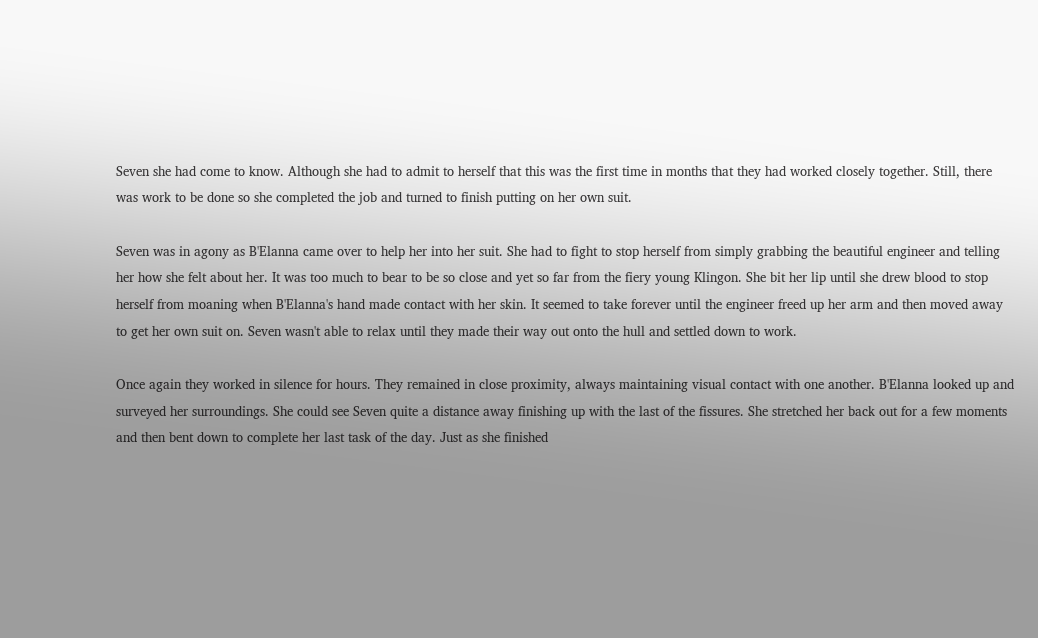Seven she had come to know. Although she had to admit to herself that this was the first time in months that they had worked closely together. Still, there was work to be done so she completed the job and turned to finish putting on her own suit.

Seven was in agony as B'Elanna came over to help her into her suit. She had to fight to stop herself from simply grabbing the beautiful engineer and telling her how she felt about her. It was too much to bear to be so close and yet so far from the fiery young Klingon. She bit her lip until she drew blood to stop herself from moaning when B'Elanna's hand made contact with her skin. It seemed to take forever until the engineer freed up her arm and then moved away to get her own suit on. Seven wasn't able to relax until they made their way out onto the hull and settled down to work.

Once again they worked in silence for hours. They remained in close proximity, always maintaining visual contact with one another. B'Elanna looked up and surveyed her surroundings. She could see Seven quite a distance away finishing up with the last of the fissures. She stretched her back out for a few moments and then bent down to complete her last task of the day. Just as she finished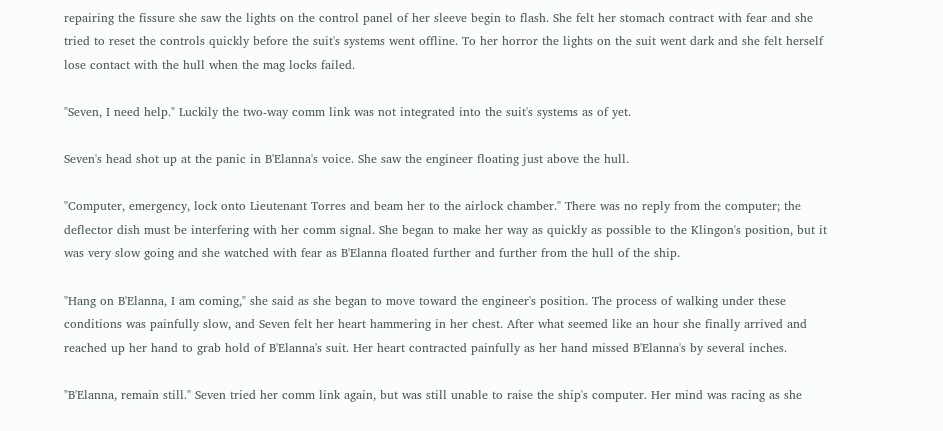repairing the fissure she saw the lights on the control panel of her sleeve begin to flash. She felt her stomach contract with fear and she tried to reset the controls quickly before the suit's systems went offline. To her horror the lights on the suit went dark and she felt herself lose contact with the hull when the mag locks failed.

"Seven, I need help." Luckily the two-way comm link was not integrated into the suit's systems as of yet.

Seven's head shot up at the panic in B'Elanna's voice. She saw the engineer floating just above the hull.

"Computer, emergency, lock onto Lieutenant Torres and beam her to the airlock chamber." There was no reply from the computer; the deflector dish must be interfering with her comm signal. She began to make her way as quickly as possible to the Klingon's position, but it was very slow going and she watched with fear as B'Elanna floated further and further from the hull of the ship.

"Hang on B'Elanna, I am coming," she said as she began to move toward the engineer's position. The process of walking under these conditions was painfully slow, and Seven felt her heart hammering in her chest. After what seemed like an hour she finally arrived and reached up her hand to grab hold of B'Elanna's suit. Her heart contracted painfully as her hand missed B'Elanna's by several inches.

"B'Elanna, remain still." Seven tried her comm link again, but was still unable to raise the ship's computer. Her mind was racing as she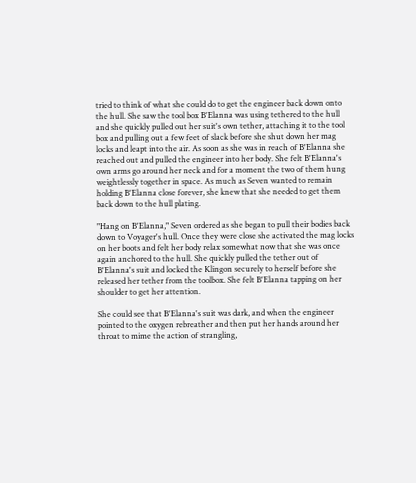tried to think of what she could do to get the engineer back down onto the hull. She saw the tool box B'Elanna was using tethered to the hull and she quickly pulled out her suit's own tether, attaching it to the tool box and pulling out a few feet of slack before she shut down her mag locks and leapt into the air. As soon as she was in reach of B'Elanna she reached out and pulled the engineer into her body. She felt B'Elanna's own arms go around her neck and for a moment the two of them hung weightlessly together in space. As much as Seven wanted to remain holding B'Elanna close forever, she knew that she needed to get them back down to the hull plating.

"Hang on B'Elanna," Seven ordered as she began to pull their bodies back down to Voyager's hull. Once they were close she activated the mag locks on her boots and felt her body relax somewhat now that she was once again anchored to the hull. She quickly pulled the tether out of B'Elanna's suit and locked the Klingon securely to herself before she released her tether from the toolbox. She felt B'Elanna tapping on her shoulder to get her attention.

She could see that B'Elanna's suit was dark, and when the engineer pointed to the oxygen rebreather and then put her hands around her throat to mime the action of strangling,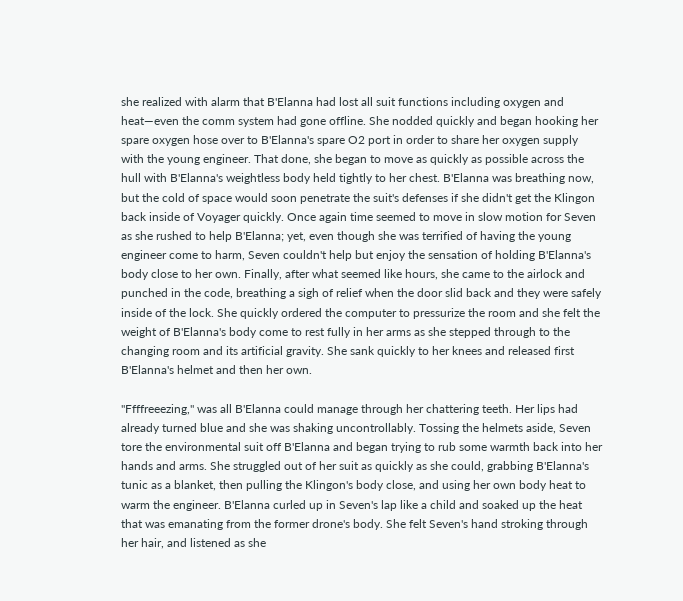she realized with alarm that B'Elanna had lost all suit functions including oxygen and heat—even the comm system had gone offline. She nodded quickly and began hooking her spare oxygen hose over to B'Elanna's spare O2 port in order to share her oxygen supply with the young engineer. That done, she began to move as quickly as possible across the hull with B'Elanna's weightless body held tightly to her chest. B'Elanna was breathing now, but the cold of space would soon penetrate the suit's defenses if she didn't get the Klingon back inside of Voyager quickly. Once again time seemed to move in slow motion for Seven as she rushed to help B'Elanna; yet, even though she was terrified of having the young engineer come to harm, Seven couldn't help but enjoy the sensation of holding B'Elanna's body close to her own. Finally, after what seemed like hours, she came to the airlock and punched in the code, breathing a sigh of relief when the door slid back and they were safely inside of the lock. She quickly ordered the computer to pressurize the room and she felt the weight of B'Elanna's body come to rest fully in her arms as she stepped through to the changing room and its artificial gravity. She sank quickly to her knees and released first B'Elanna's helmet and then her own.

"Ffffreeezing," was all B'Elanna could manage through her chattering teeth. Her lips had already turned blue and she was shaking uncontrollably. Tossing the helmets aside, Seven tore the environmental suit off B'Elanna and began trying to rub some warmth back into her hands and arms. She struggled out of her suit as quickly as she could, grabbing B'Elanna's tunic as a blanket, then pulling the Klingon's body close, and using her own body heat to warm the engineer. B'Elanna curled up in Seven's lap like a child and soaked up the heat that was emanating from the former drone's body. She felt Seven's hand stroking through her hair, and listened as she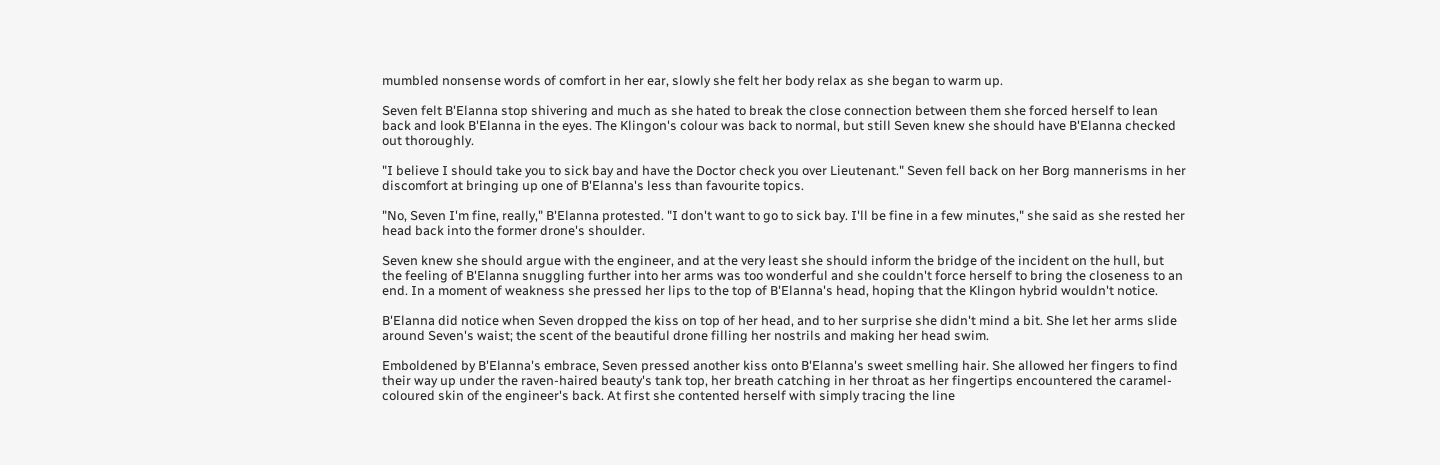mumbled nonsense words of comfort in her ear, slowly she felt her body relax as she began to warm up.

Seven felt B'Elanna stop shivering and much as she hated to break the close connection between them she forced herself to lean back and look B'Elanna in the eyes. The Klingon's colour was back to normal, but still Seven knew she should have B'Elanna checked out thoroughly.

"I believe I should take you to sick bay and have the Doctor check you over Lieutenant." Seven fell back on her Borg mannerisms in her discomfort at bringing up one of B'Elanna's less than favourite topics.

"No, Seven I'm fine, really," B'Elanna protested. "I don't want to go to sick bay. I'll be fine in a few minutes," she said as she rested her head back into the former drone's shoulder.

Seven knew she should argue with the engineer, and at the very least she should inform the bridge of the incident on the hull, but the feeling of B'Elanna snuggling further into her arms was too wonderful and she couldn't force herself to bring the closeness to an end. In a moment of weakness she pressed her lips to the top of B'Elanna's head, hoping that the Klingon hybrid wouldn't notice.

B'Elanna did notice when Seven dropped the kiss on top of her head, and to her surprise she didn't mind a bit. She let her arms slide around Seven's waist; the scent of the beautiful drone filling her nostrils and making her head swim.

Emboldened by B'Elanna's embrace, Seven pressed another kiss onto B'Elanna's sweet smelling hair. She allowed her fingers to find their way up under the raven-haired beauty's tank top, her breath catching in her throat as her fingertips encountered the caramel-coloured skin of the engineer's back. At first she contented herself with simply tracing the line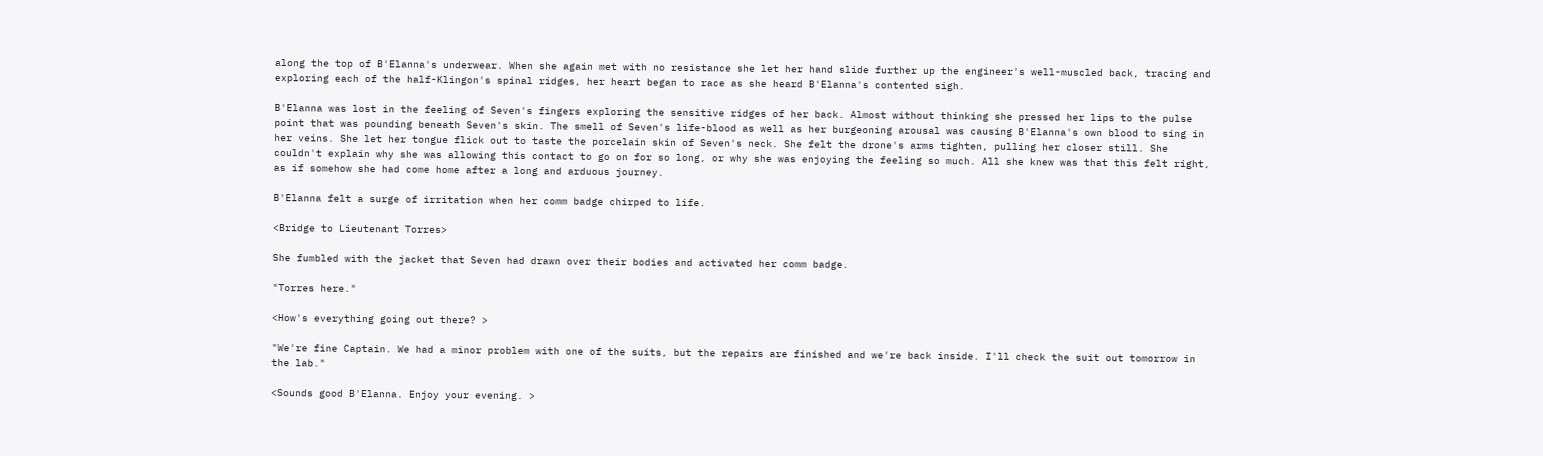along the top of B'Elanna's underwear. When she again met with no resistance she let her hand slide further up the engineer's well-muscled back, tracing and exploring each of the half-Klingon's spinal ridges, her heart began to race as she heard B'Elanna's contented sigh.

B'Elanna was lost in the feeling of Seven's fingers exploring the sensitive ridges of her back. Almost without thinking she pressed her lips to the pulse point that was pounding beneath Seven's skin. The smell of Seven's life-blood as well as her burgeoning arousal was causing B'Elanna's own blood to sing in her veins. She let her tongue flick out to taste the porcelain skin of Seven's neck. She felt the drone's arms tighten, pulling her closer still. She couldn't explain why she was allowing this contact to go on for so long, or why she was enjoying the feeling so much. All she knew was that this felt right, as if somehow she had come home after a long and arduous journey.

B'Elanna felt a surge of irritation when her comm badge chirped to life.

<Bridge to Lieutenant Torres>

She fumbled with the jacket that Seven had drawn over their bodies and activated her comm badge.

"Torres here."

<How's everything going out there? >

"We're fine Captain. We had a minor problem with one of the suits, but the repairs are finished and we're back inside. I'll check the suit out tomorrow in the lab."

<Sounds good B'Elanna. Enjoy your evening. >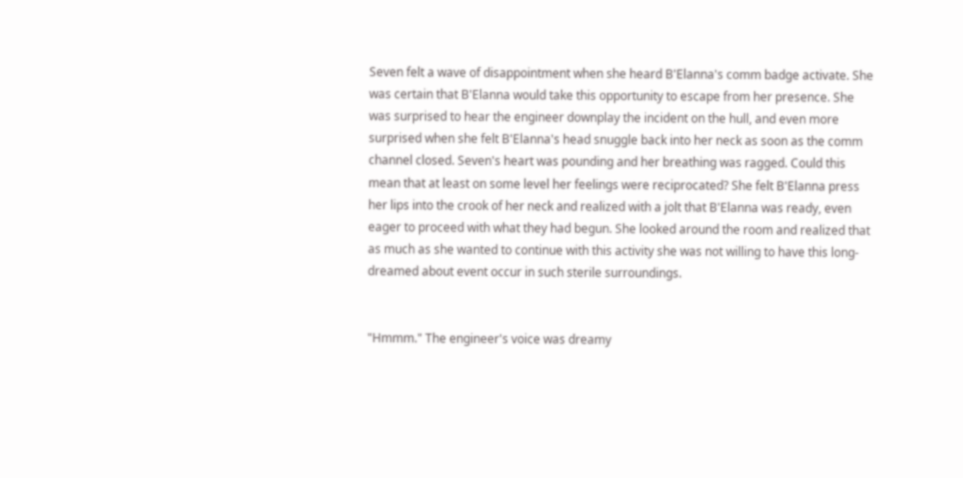Seven felt a wave of disappointment when she heard B'Elanna's comm badge activate. She was certain that B'Elanna would take this opportunity to escape from her presence. She was surprised to hear the engineer downplay the incident on the hull, and even more surprised when she felt B'Elanna's head snuggle back into her neck as soon as the comm channel closed. Seven's heart was pounding and her breathing was ragged. Could this mean that at least on some level her feelings were reciprocated? She felt B'Elanna press her lips into the crook of her neck and realized with a jolt that B'Elanna was ready, even eager to proceed with what they had begun. She looked around the room and realized that as much as she wanted to continue with this activity she was not willing to have this long-dreamed about event occur in such sterile surroundings.


"Hmmm." The engineer's voice was dreamy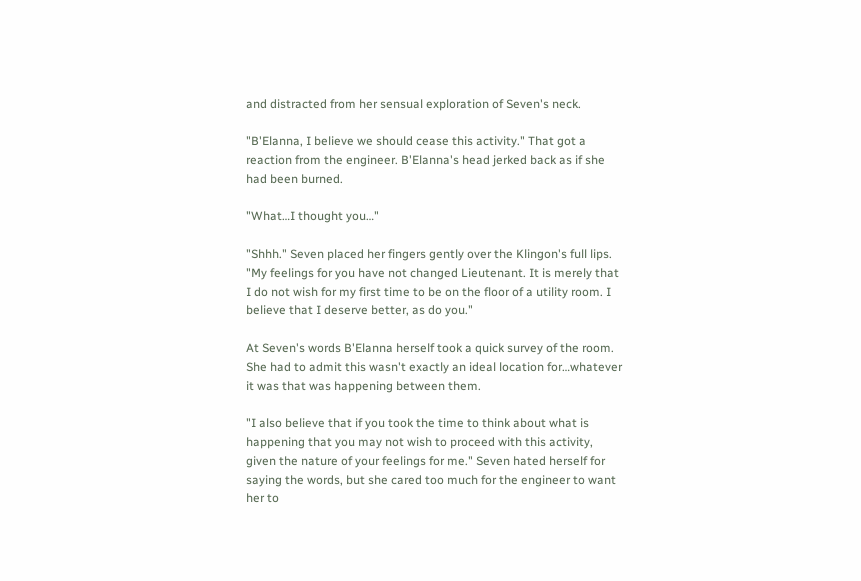and distracted from her sensual exploration of Seven's neck.

"B'Elanna, I believe we should cease this activity." That got a reaction from the engineer. B'Elanna's head jerked back as if she had been burned.

"What…I thought you…"

"Shhh." Seven placed her fingers gently over the Klingon's full lips. "My feelings for you have not changed Lieutenant. It is merely that I do not wish for my first time to be on the floor of a utility room. I believe that I deserve better, as do you."

At Seven's words B'Elanna herself took a quick survey of the room. She had to admit this wasn't exactly an ideal location for…whatever it was that was happening between them.

"I also believe that if you took the time to think about what is happening that you may not wish to proceed with this activity, given the nature of your feelings for me." Seven hated herself for saying the words, but she cared too much for the engineer to want her to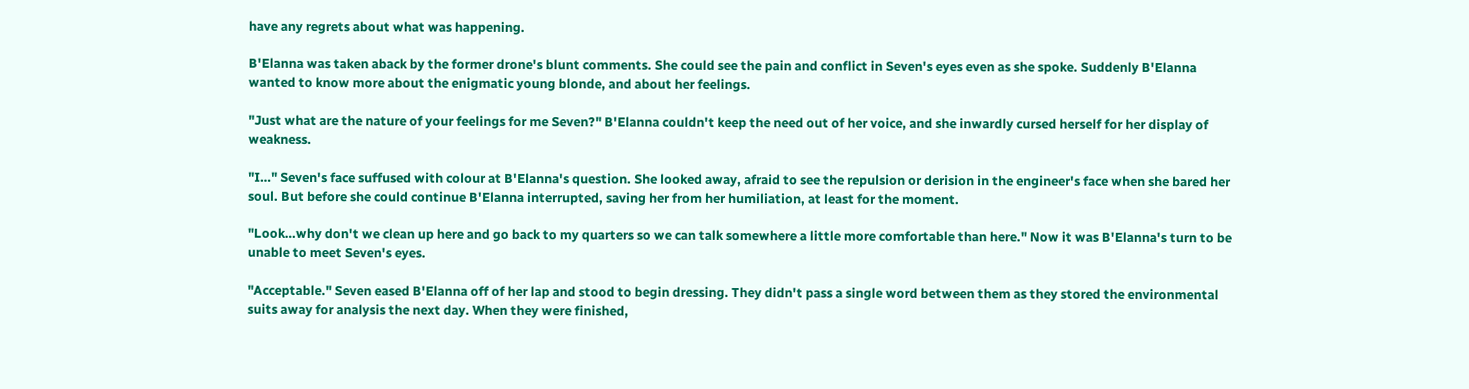have any regrets about what was happening.

B'Elanna was taken aback by the former drone's blunt comments. She could see the pain and conflict in Seven's eyes even as she spoke. Suddenly B'Elanna wanted to know more about the enigmatic young blonde, and about her feelings.

"Just what are the nature of your feelings for me Seven?" B'Elanna couldn't keep the need out of her voice, and she inwardly cursed herself for her display of weakness.

"I…" Seven's face suffused with colour at B'Elanna's question. She looked away, afraid to see the repulsion or derision in the engineer's face when she bared her soul. But before she could continue B'Elanna interrupted, saving her from her humiliation, at least for the moment.

"Look…why don't we clean up here and go back to my quarters so we can talk somewhere a little more comfortable than here." Now it was B'Elanna's turn to be unable to meet Seven's eyes.

"Acceptable." Seven eased B'Elanna off of her lap and stood to begin dressing. They didn't pass a single word between them as they stored the environmental suits away for analysis the next day. When they were finished,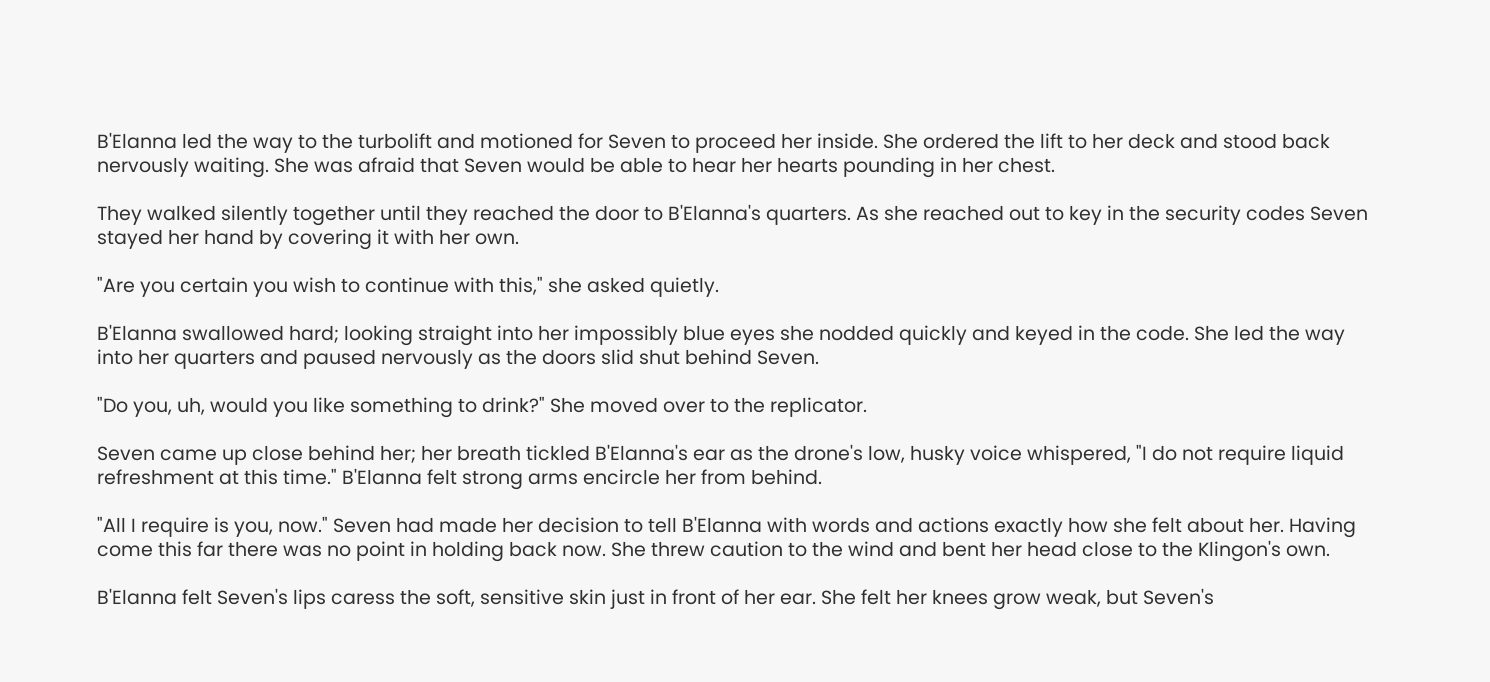B'Elanna led the way to the turbolift and motioned for Seven to proceed her inside. She ordered the lift to her deck and stood back nervously waiting. She was afraid that Seven would be able to hear her hearts pounding in her chest.

They walked silently together until they reached the door to B'Elanna's quarters. As she reached out to key in the security codes Seven stayed her hand by covering it with her own.

"Are you certain you wish to continue with this," she asked quietly.

B'Elanna swallowed hard; looking straight into her impossibly blue eyes she nodded quickly and keyed in the code. She led the way into her quarters and paused nervously as the doors slid shut behind Seven.

"Do you, uh, would you like something to drink?" She moved over to the replicator.

Seven came up close behind her; her breath tickled B'Elanna's ear as the drone's low, husky voice whispered, "I do not require liquid refreshment at this time." B'Elanna felt strong arms encircle her from behind.

"All I require is you, now." Seven had made her decision to tell B'Elanna with words and actions exactly how she felt about her. Having come this far there was no point in holding back now. She threw caution to the wind and bent her head close to the Klingon's own.

B'Elanna felt Seven's lips caress the soft, sensitive skin just in front of her ear. She felt her knees grow weak, but Seven's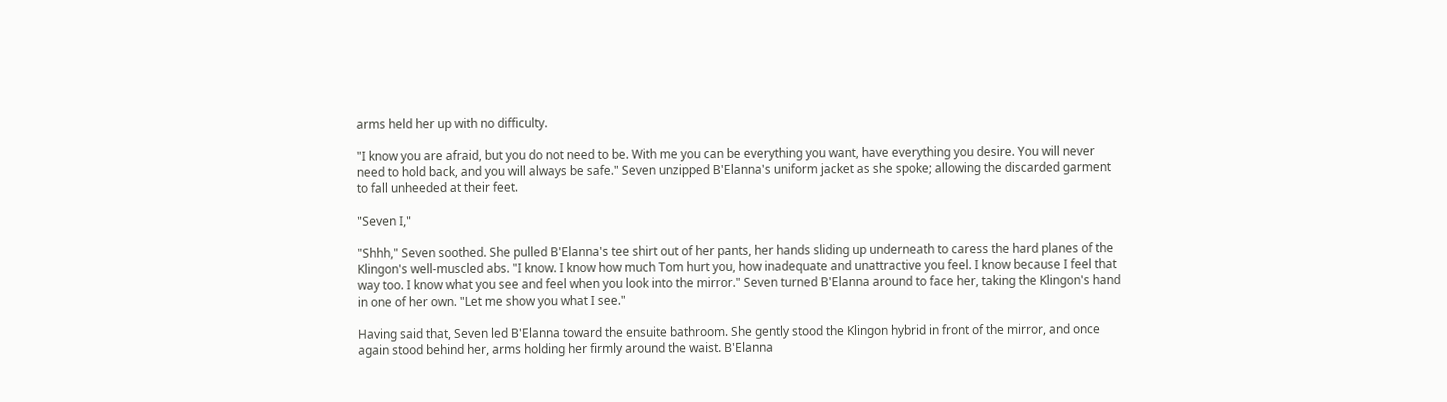arms held her up with no difficulty.

"I know you are afraid, but you do not need to be. With me you can be everything you want, have everything you desire. You will never need to hold back, and you will always be safe." Seven unzipped B'Elanna's uniform jacket as she spoke; allowing the discarded garment to fall unheeded at their feet.

"Seven I,"

"Shhh," Seven soothed. She pulled B'Elanna's tee shirt out of her pants, her hands sliding up underneath to caress the hard planes of the Klingon's well-muscled abs. "I know. I know how much Tom hurt you, how inadequate and unattractive you feel. I know because I feel that way too. I know what you see and feel when you look into the mirror." Seven turned B'Elanna around to face her, taking the Klingon's hand in one of her own. "Let me show you what I see."

Having said that, Seven led B'Elanna toward the ensuite bathroom. She gently stood the Klingon hybrid in front of the mirror, and once again stood behind her, arms holding her firmly around the waist. B'Elanna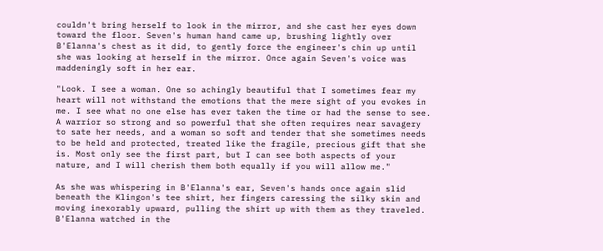couldn't bring herself to look in the mirror, and she cast her eyes down toward the floor. Seven's human hand came up, brushing lightly over B'Elanna's chest as it did, to gently force the engineer's chin up until she was looking at herself in the mirror. Once again Seven's voice was maddeningly soft in her ear.

"Look. I see a woman. One so achingly beautiful that I sometimes fear my heart will not withstand the emotions that the mere sight of you evokes in me. I see what no one else has ever taken the time or had the sense to see. A warrior so strong and so powerful that she often requires near savagery to sate her needs, and a woman so soft and tender that she sometimes needs to be held and protected, treated like the fragile, precious gift that she is. Most only see the first part, but I can see both aspects of your nature, and I will cherish them both equally if you will allow me."

As she was whispering in B'Elanna's ear, Seven's hands once again slid beneath the Klingon's tee shirt, her fingers caressing the silky skin and moving inexorably upward, pulling the shirt up with them as they traveled. B'Elanna watched in the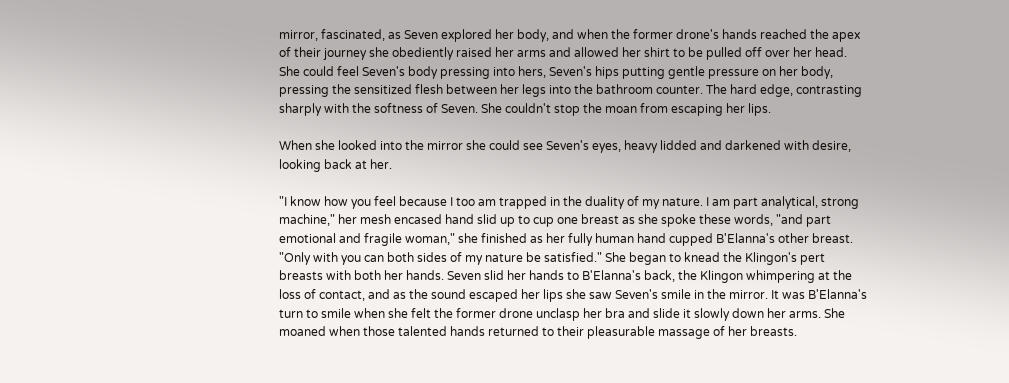mirror, fascinated, as Seven explored her body, and when the former drone's hands reached the apex of their journey she obediently raised her arms and allowed her shirt to be pulled off over her head. She could feel Seven's body pressing into hers, Seven's hips putting gentle pressure on her body, pressing the sensitized flesh between her legs into the bathroom counter. The hard edge, contrasting sharply with the softness of Seven. She couldn't stop the moan from escaping her lips.

When she looked into the mirror she could see Seven's eyes, heavy lidded and darkened with desire, looking back at her.

"I know how you feel because I too am trapped in the duality of my nature. I am part analytical, strong machine," her mesh encased hand slid up to cup one breast as she spoke these words, "and part emotional and fragile woman," she finished as her fully human hand cupped B'Elanna's other breast. "Only with you can both sides of my nature be satisfied." She began to knead the Klingon's pert breasts with both her hands. Seven slid her hands to B'Elanna's back, the Klingon whimpering at the loss of contact, and as the sound escaped her lips she saw Seven's smile in the mirror. It was B'Elanna's turn to smile when she felt the former drone unclasp her bra and slide it slowly down her arms. She moaned when those talented hands returned to their pleasurable massage of her breasts.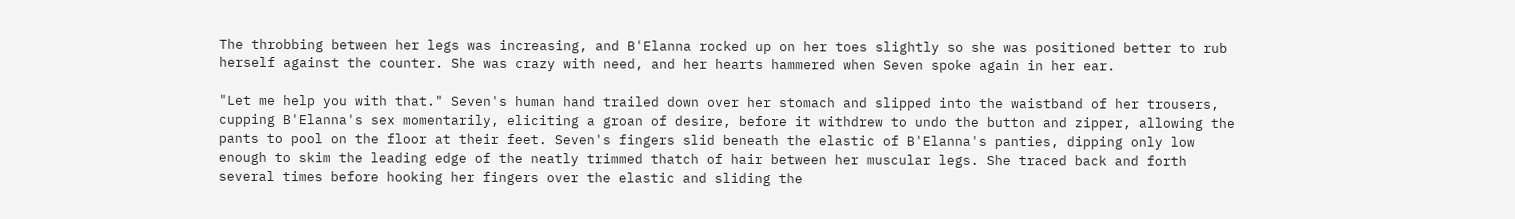The throbbing between her legs was increasing, and B'Elanna rocked up on her toes slightly so she was positioned better to rub herself against the counter. She was crazy with need, and her hearts hammered when Seven spoke again in her ear.

"Let me help you with that." Seven's human hand trailed down over her stomach and slipped into the waistband of her trousers, cupping B'Elanna's sex momentarily, eliciting a groan of desire, before it withdrew to undo the button and zipper, allowing the pants to pool on the floor at their feet. Seven's fingers slid beneath the elastic of B'Elanna's panties, dipping only low enough to skim the leading edge of the neatly trimmed thatch of hair between her muscular legs. She traced back and forth several times before hooking her fingers over the elastic and sliding the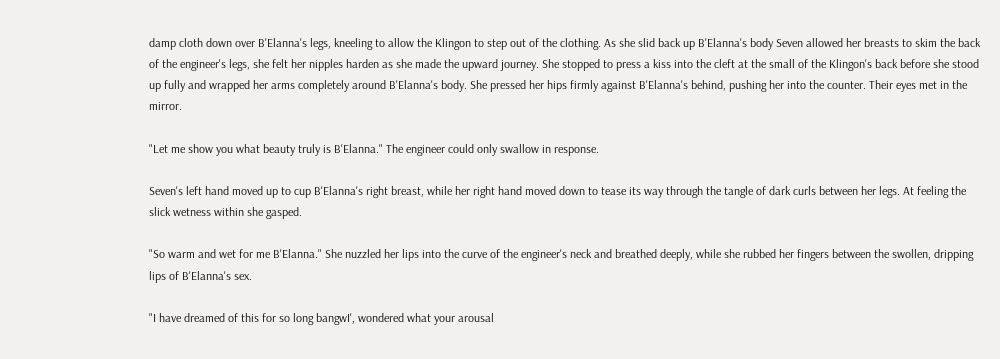damp cloth down over B'Elanna's legs, kneeling to allow the Klingon to step out of the clothing. As she slid back up B'Elanna's body Seven allowed her breasts to skim the back of the engineer's legs, she felt her nipples harden as she made the upward journey. She stopped to press a kiss into the cleft at the small of the Klingon's back before she stood up fully and wrapped her arms completely around B'Elanna's body. She pressed her hips firmly against B'Elanna's behind, pushing her into the counter. Their eyes met in the mirror.

"Let me show you what beauty truly is B'Elanna." The engineer could only swallow in response.

Seven's left hand moved up to cup B'Elanna's right breast, while her right hand moved down to tease its way through the tangle of dark curls between her legs. At feeling the slick wetness within she gasped.

"So warm and wet for me B'Elanna." She nuzzled her lips into the curve of the engineer's neck and breathed deeply, while she rubbed her fingers between the swollen, dripping lips of B'Elanna's sex.

"I have dreamed of this for so long bangwI', wondered what your arousal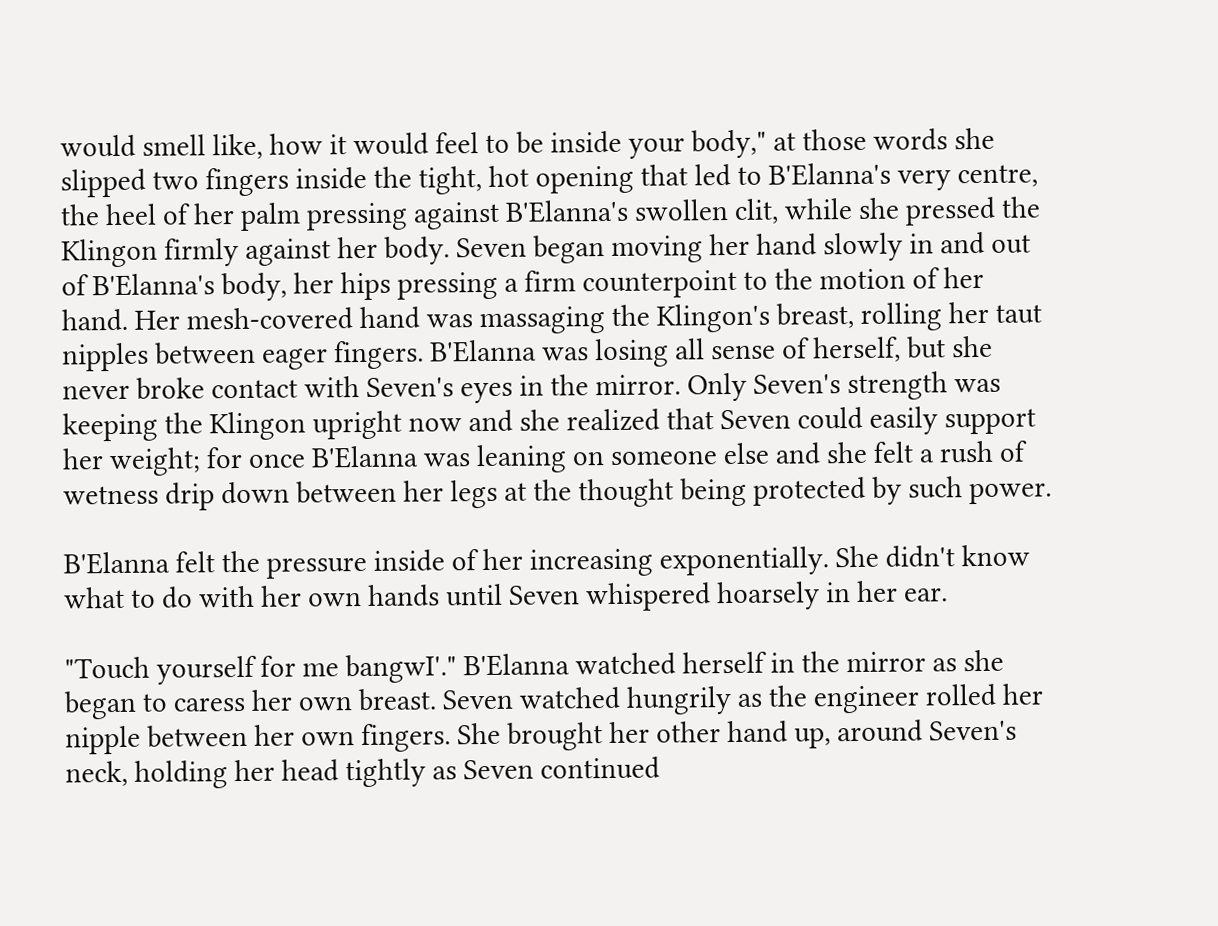would smell like, how it would feel to be inside your body," at those words she slipped two fingers inside the tight, hot opening that led to B'Elanna's very centre, the heel of her palm pressing against B'Elanna's swollen clit, while she pressed the Klingon firmly against her body. Seven began moving her hand slowly in and out of B'Elanna's body, her hips pressing a firm counterpoint to the motion of her hand. Her mesh-covered hand was massaging the Klingon's breast, rolling her taut nipples between eager fingers. B'Elanna was losing all sense of herself, but she never broke contact with Seven's eyes in the mirror. Only Seven's strength was keeping the Klingon upright now and she realized that Seven could easily support her weight; for once B'Elanna was leaning on someone else and she felt a rush of wetness drip down between her legs at the thought being protected by such power.

B'Elanna felt the pressure inside of her increasing exponentially. She didn't know what to do with her own hands until Seven whispered hoarsely in her ear.

"Touch yourself for me bangwI'." B'Elanna watched herself in the mirror as she began to caress her own breast. Seven watched hungrily as the engineer rolled her nipple between her own fingers. She brought her other hand up, around Seven's neck, holding her head tightly as Seven continued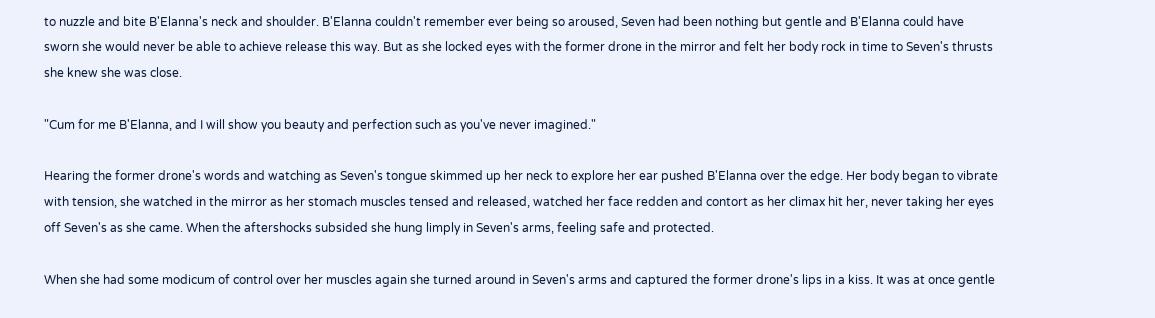to nuzzle and bite B'Elanna's neck and shoulder. B'Elanna couldn't remember ever being so aroused, Seven had been nothing but gentle and B'Elanna could have sworn she would never be able to achieve release this way. But as she locked eyes with the former drone in the mirror and felt her body rock in time to Seven's thrusts she knew she was close.

"Cum for me B'Elanna, and I will show you beauty and perfection such as you've never imagined."

Hearing the former drone's words and watching as Seven's tongue skimmed up her neck to explore her ear pushed B'Elanna over the edge. Her body began to vibrate with tension, she watched in the mirror as her stomach muscles tensed and released, watched her face redden and contort as her climax hit her, never taking her eyes off Seven's as she came. When the aftershocks subsided she hung limply in Seven's arms, feeling safe and protected.

When she had some modicum of control over her muscles again she turned around in Seven's arms and captured the former drone's lips in a kiss. It was at once gentle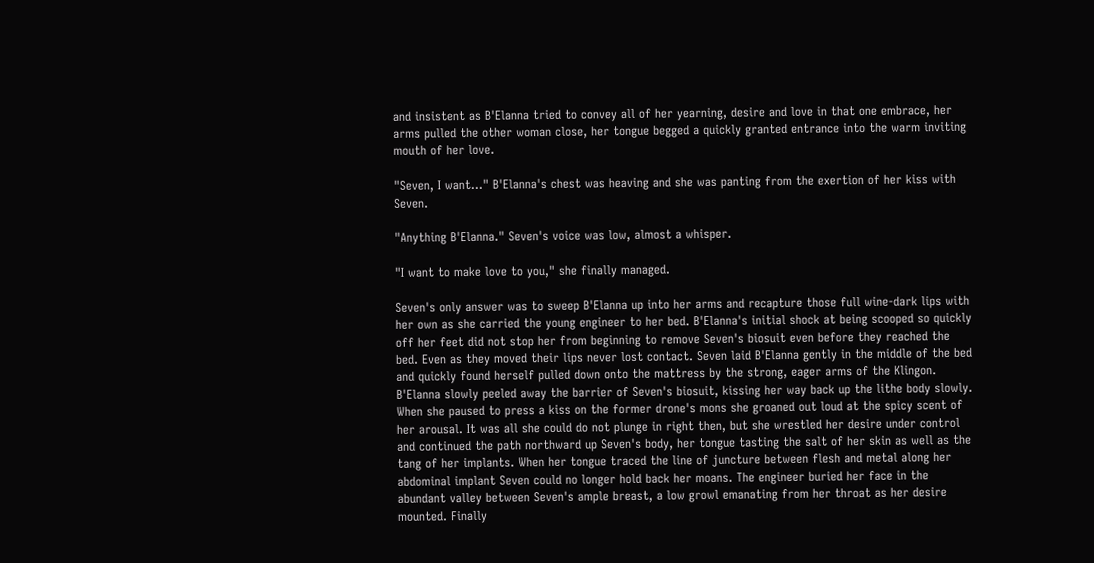and insistent as B'Elanna tried to convey all of her yearning, desire and love in that one embrace, her arms pulled the other woman close, her tongue begged a quickly granted entrance into the warm inviting mouth of her love.

"Seven, I want…" B'Elanna's chest was heaving and she was panting from the exertion of her kiss with Seven.

"Anything B'Elanna." Seven's voice was low, almost a whisper.

"I want to make love to you," she finally managed.

Seven's only answer was to sweep B'Elanna up into her arms and recapture those full wine-dark lips with her own as she carried the young engineer to her bed. B'Elanna's initial shock at being scooped so quickly off her feet did not stop her from beginning to remove Seven's biosuit even before they reached the bed. Even as they moved their lips never lost contact. Seven laid B'Elanna gently in the middle of the bed and quickly found herself pulled down onto the mattress by the strong, eager arms of the Klingon. B'Elanna slowly peeled away the barrier of Seven's biosuit, kissing her way back up the lithe body slowly. When she paused to press a kiss on the former drone's mons she groaned out loud at the spicy scent of her arousal. It was all she could do not plunge in right then, but she wrestled her desire under control and continued the path northward up Seven's body, her tongue tasting the salt of her skin as well as the tang of her implants. When her tongue traced the line of juncture between flesh and metal along her abdominal implant Seven could no longer hold back her moans. The engineer buried her face in the abundant valley between Seven's ample breast, a low growl emanating from her throat as her desire mounted. Finally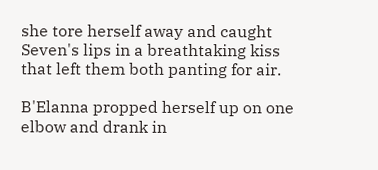she tore herself away and caught Seven's lips in a breathtaking kiss that left them both panting for air.

B'Elanna propped herself up on one elbow and drank in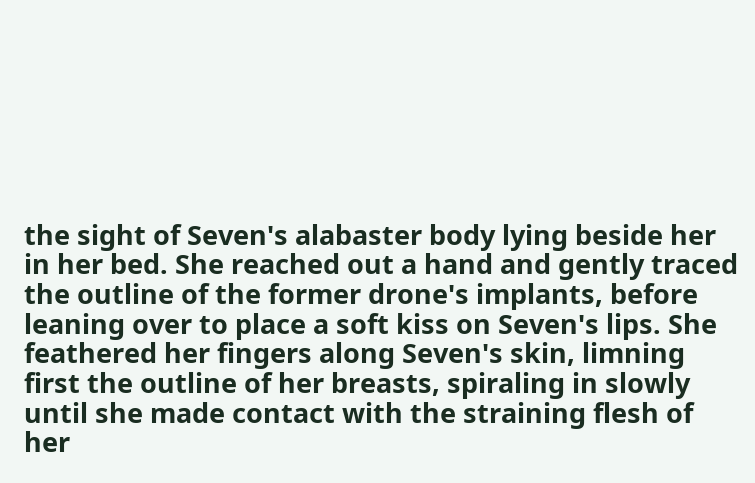the sight of Seven's alabaster body lying beside her in her bed. She reached out a hand and gently traced the outline of the former drone's implants, before leaning over to place a soft kiss on Seven's lips. She feathered her fingers along Seven's skin, limning first the outline of her breasts, spiraling in slowly until she made contact with the straining flesh of her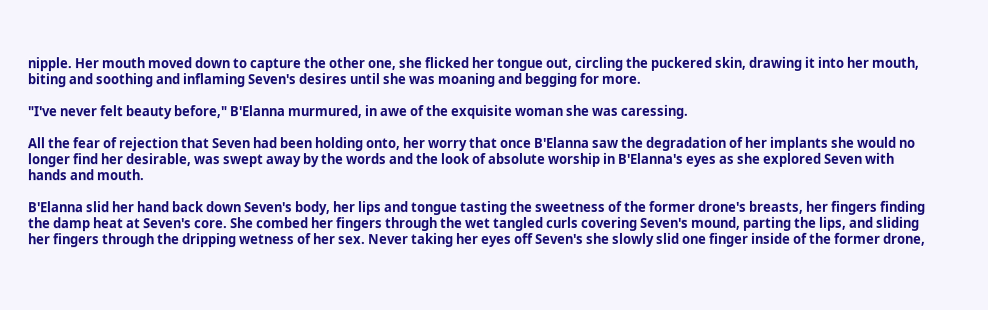nipple. Her mouth moved down to capture the other one, she flicked her tongue out, circling the puckered skin, drawing it into her mouth, biting and soothing and inflaming Seven's desires until she was moaning and begging for more.

"I've never felt beauty before," B'Elanna murmured, in awe of the exquisite woman she was caressing.

All the fear of rejection that Seven had been holding onto, her worry that once B'Elanna saw the degradation of her implants she would no longer find her desirable, was swept away by the words and the look of absolute worship in B'Elanna's eyes as she explored Seven with hands and mouth.

B'Elanna slid her hand back down Seven's body, her lips and tongue tasting the sweetness of the former drone's breasts, her fingers finding the damp heat at Seven's core. She combed her fingers through the wet tangled curls covering Seven's mound, parting the lips, and sliding her fingers through the dripping wetness of her sex. Never taking her eyes off Seven's she slowly slid one finger inside of the former drone,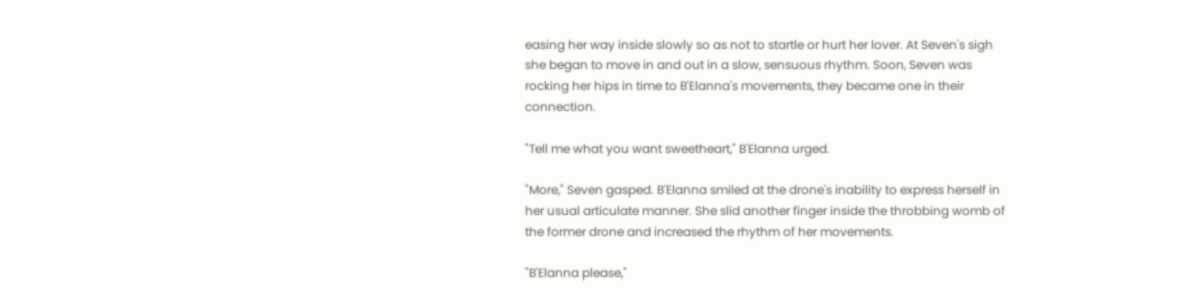easing her way inside slowly so as not to startle or hurt her lover. At Seven's sigh she began to move in and out in a slow, sensuous rhythm. Soon, Seven was rocking her hips in time to B'Elanna's movements, they became one in their connection.

"Tell me what you want sweetheart," B'Elanna urged.

"More," Seven gasped. B'Elanna smiled at the drone's inability to express herself in her usual articulate manner. She slid another finger inside the throbbing womb of the former drone and increased the rhythm of her movements.

"B'Elanna please,"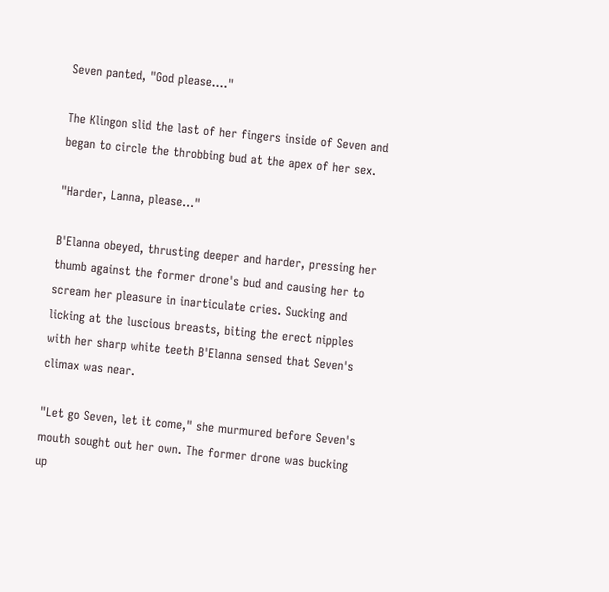Seven panted, "God please…."

The Klingon slid the last of her fingers inside of Seven and began to circle the throbbing bud at the apex of her sex.

"Harder, Lanna, please…"

B'Elanna obeyed, thrusting deeper and harder, pressing her thumb against the former drone's bud and causing her to scream her pleasure in inarticulate cries. Sucking and licking at the luscious breasts, biting the erect nipples with her sharp white teeth B'Elanna sensed that Seven's climax was near.

"Let go Seven, let it come," she murmured before Seven's mouth sought out her own. The former drone was bucking up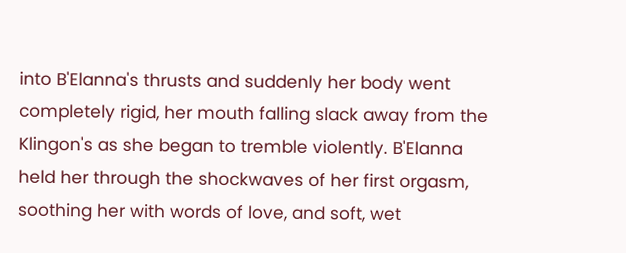into B'Elanna's thrusts and suddenly her body went completely rigid, her mouth falling slack away from the Klingon's as she began to tremble violently. B'Elanna held her through the shockwaves of her first orgasm, soothing her with words of love, and soft, wet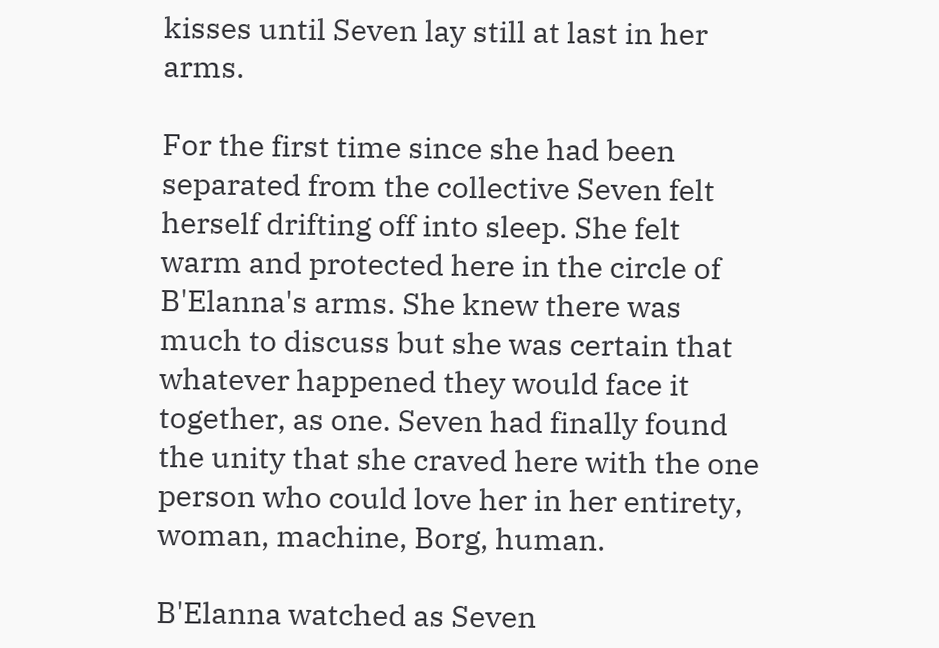kisses until Seven lay still at last in her arms.

For the first time since she had been separated from the collective Seven felt herself drifting off into sleep. She felt warm and protected here in the circle of B'Elanna's arms. She knew there was much to discuss but she was certain that whatever happened they would face it together, as one. Seven had finally found the unity that she craved here with the one person who could love her in her entirety, woman, machine, Borg, human.

B'Elanna watched as Seven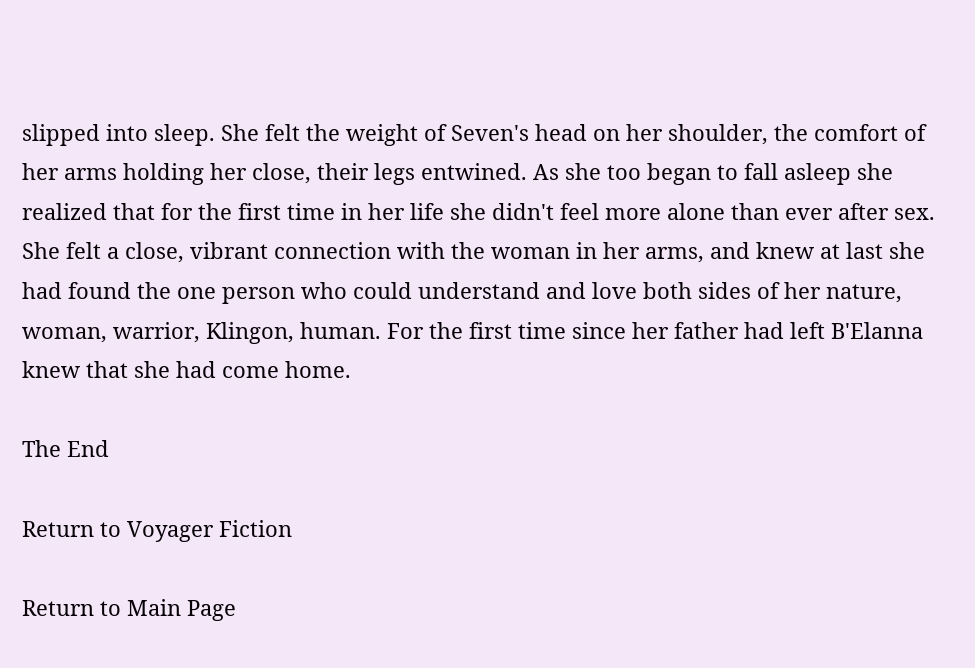slipped into sleep. She felt the weight of Seven's head on her shoulder, the comfort of her arms holding her close, their legs entwined. As she too began to fall asleep she realized that for the first time in her life she didn't feel more alone than ever after sex. She felt a close, vibrant connection with the woman in her arms, and knew at last she had found the one person who could understand and love both sides of her nature, woman, warrior, Klingon, human. For the first time since her father had left B'Elanna knew that she had come home.

The End

Return to Voyager Fiction

Return to Main Page